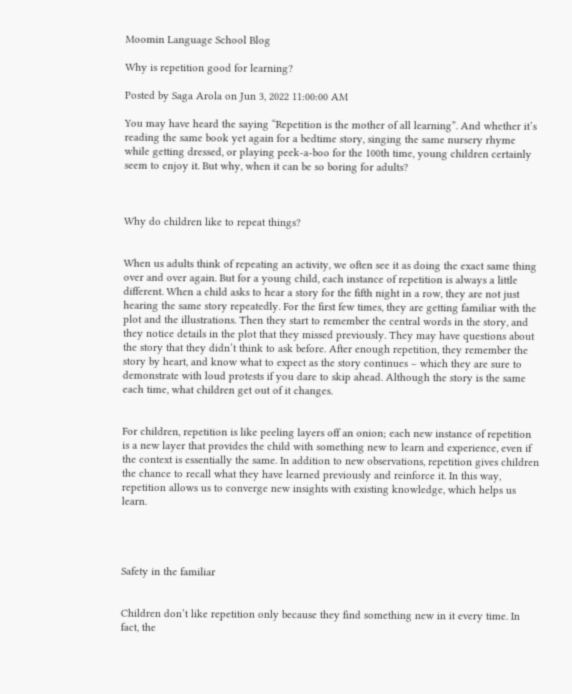Moomin Language School Blog

Why is repetition good for learning?

Posted by Saga Arola on Jun 3, 2022 11:00:00 AM

You may have heard the saying “Repetition is the mother of all learning”. And whether it’s reading the same book yet again for a bedtime story, singing the same nursery rhyme while getting dressed, or playing peek-a-boo for the 100th time, young children certainly seem to enjoy it. But why, when it can be so boring for adults?



Why do children like to repeat things?


When us adults think of repeating an activity, we often see it as doing the exact same thing over and over again. But for a young child, each instance of repetition is always a little different. When a child asks to hear a story for the fifth night in a row, they are not just hearing the same story repeatedly. For the first few times, they are getting familiar with the plot and the illustrations. Then they start to remember the central words in the story, and they notice details in the plot that they missed previously. They may have questions about the story that they didn’t think to ask before. After enough repetition, they remember the story by heart, and know what to expect as the story continues – which they are sure to demonstrate with loud protests if you dare to skip ahead. Although the story is the same each time, what children get out of it changes.


For children, repetition is like peeling layers off an onion; each new instance of repetition is a new layer that provides the child with something new to learn and experience, even if the context is essentially the same. In addition to new observations, repetition gives children the chance to recall what they have learned previously and reinforce it. In this way, repetition allows us to converge new insights with existing knowledge, which helps us learn.




Safety in the familiar


Children don’t like repetition only because they find something new in it every time. In fact, the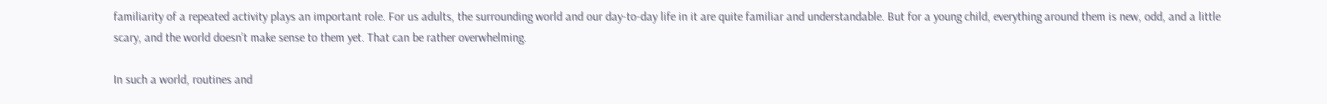familiarity of a repeated activity plays an important role. For us adults, the surrounding world and our day-to-day life in it are quite familiar and understandable. But for a young child, everything around them is new, odd, and a little scary, and the world doesn’t make sense to them yet. That can be rather overwhelming.

In such a world, routines and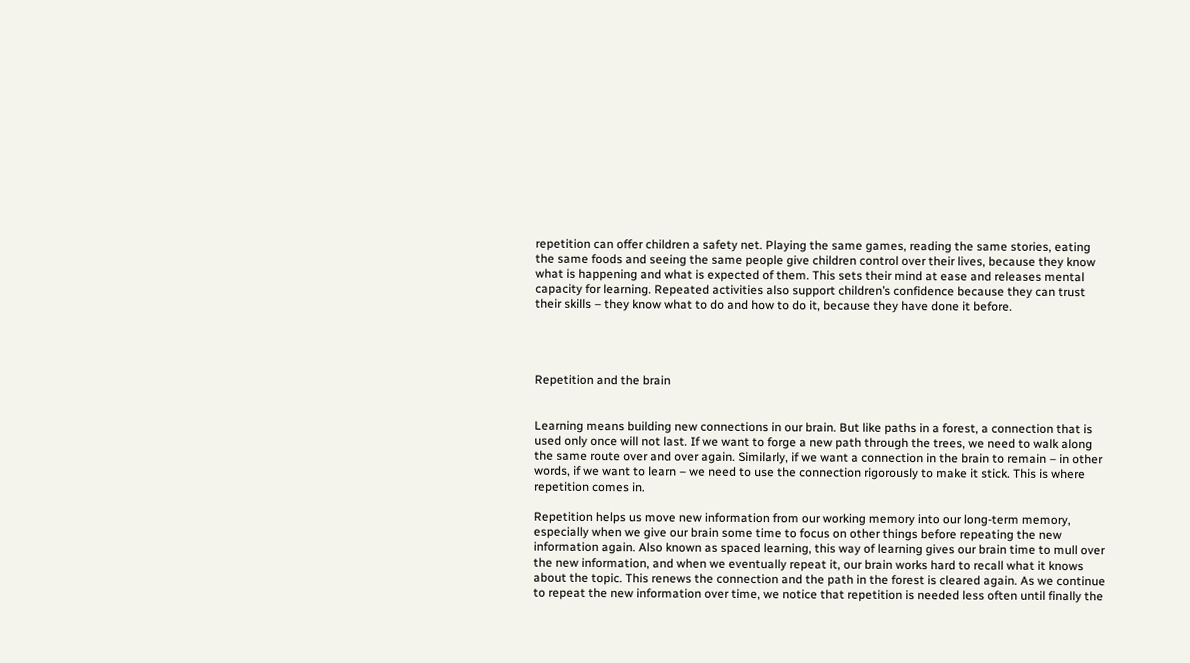repetition can offer children a safety net. Playing the same games, reading the same stories, eating the same foods and seeing the same people give children control over their lives, because they know what is happening and what is expected of them. This sets their mind at ease and releases mental capacity for learning. Repeated activities also support children’s confidence because they can trust their skills – they know what to do and how to do it, because they have done it before.




Repetition and the brain


Learning means building new connections in our brain. But like paths in a forest, a connection that is used only once will not last. If we want to forge a new path through the trees, we need to walk along the same route over and over again. Similarly, if we want a connection in the brain to remain – in other words, if we want to learn – we need to use the connection rigorously to make it stick. This is where repetition comes in.

Repetition helps us move new information from our working memory into our long-term memory, especially when we give our brain some time to focus on other things before repeating the new information again. Also known as spaced learning, this way of learning gives our brain time to mull over the new information, and when we eventually repeat it, our brain works hard to recall what it knows about the topic. This renews the connection and the path in the forest is cleared again. As we continue to repeat the new information over time, we notice that repetition is needed less often until finally the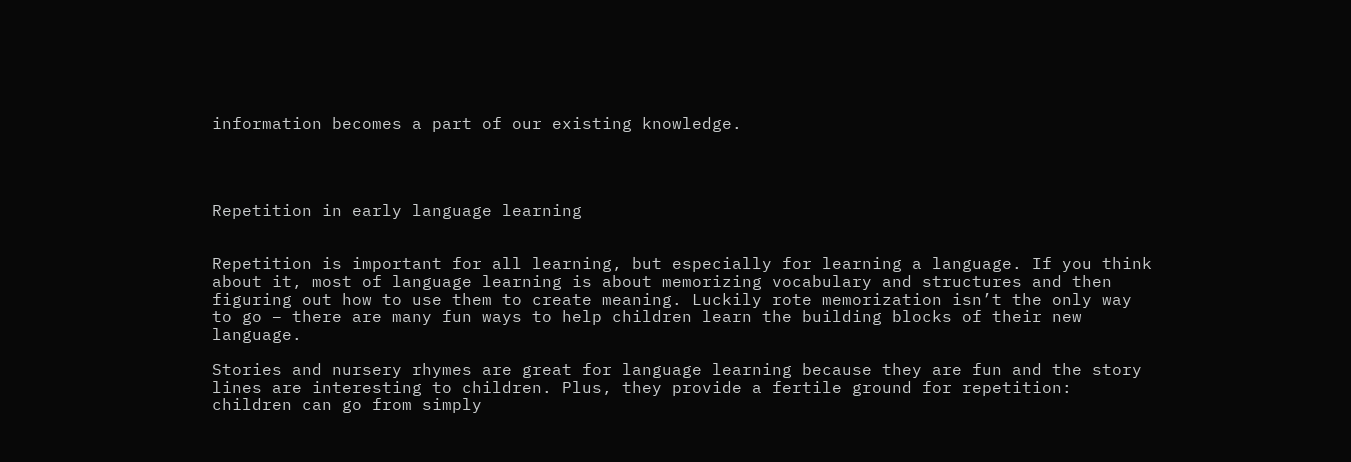information becomes a part of our existing knowledge.




Repetition in early language learning


Repetition is important for all learning, but especially for learning a language. If you think about it, most of language learning is about memorizing vocabulary and structures and then figuring out how to use them to create meaning. Luckily rote memorization isn’t the only way to go – there are many fun ways to help children learn the building blocks of their new language.

Stories and nursery rhymes are great for language learning because they are fun and the story lines are interesting to children. Plus, they provide a fertile ground for repetition: children can go from simply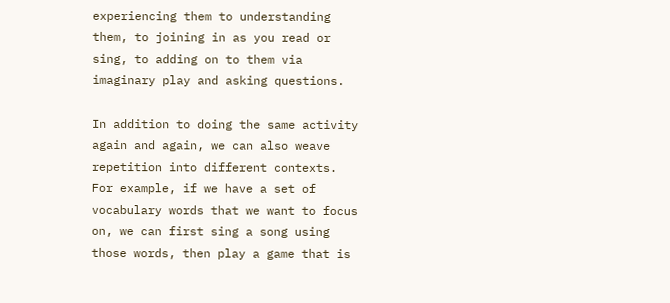experiencing them to understanding them, to joining in as you read or sing, to adding on to them via imaginary play and asking questions.

In addition to doing the same activity again and again, we can also weave repetition into different contexts. For example, if we have a set of vocabulary words that we want to focus on, we can first sing a song using those words, then play a game that is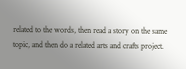related to the words, then read a story on the same topic, and then do a related arts and crafts project.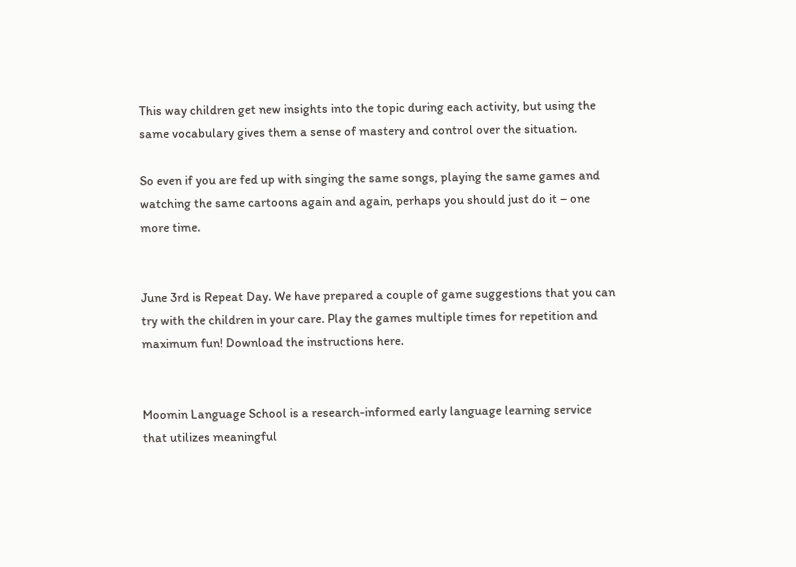This way children get new insights into the topic during each activity, but using the same vocabulary gives them a sense of mastery and control over the situation.

So even if you are fed up with singing the same songs, playing the same games and watching the same cartoons again and again, perhaps you should just do it – one more time.


June 3rd is Repeat Day. We have prepared a couple of game suggestions that you can try with the children in your care. Play the games multiple times for repetition and maximum fun! Download the instructions here.


Moomin Language School is a research-informed early language learning service that utilizes meaningful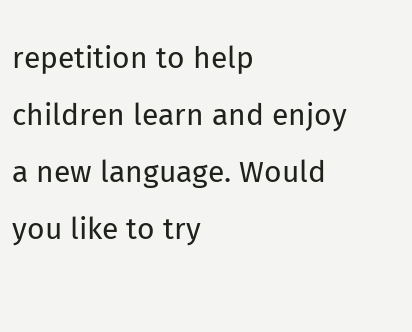repetition to help children learn and enjoy a new language. Would you like to try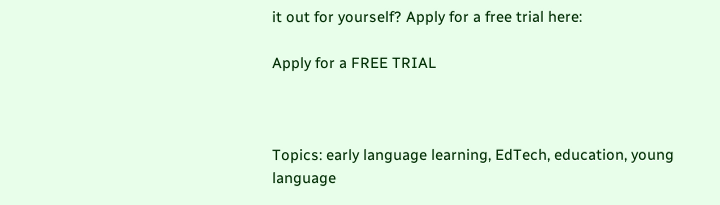it out for yourself? Apply for a free trial here:

Apply for a FREE TRIAL



Topics: early language learning, EdTech, education, young language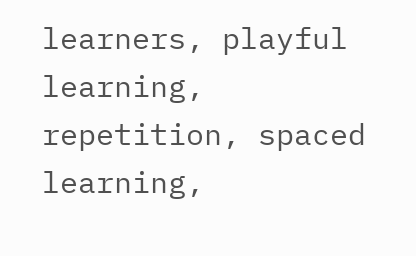learners, playful learning, repetition, spaced learning,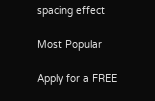spacing effect

Most Popular

Apply for a FREE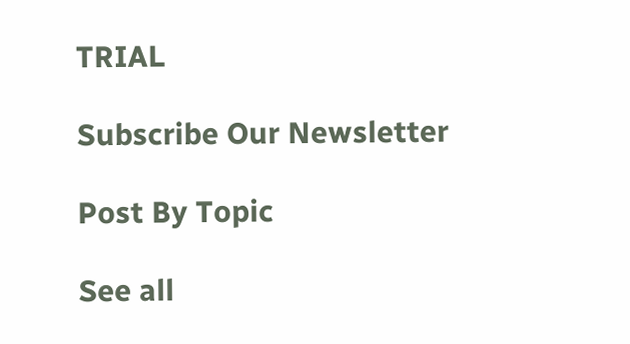TRIAL

Subscribe Our Newsletter

Post By Topic

See all